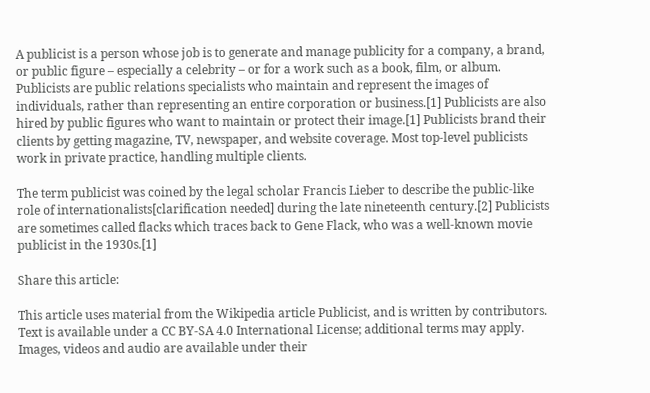A publicist is a person whose job is to generate and manage publicity for a company, a brand, or public figure – especially a celebrity – or for a work such as a book, film, or album. Publicists are public relations specialists who maintain and represent the images of individuals, rather than representing an entire corporation or business.[1] Publicists are also hired by public figures who want to maintain or protect their image.[1] Publicists brand their clients by getting magazine, TV, newspaper, and website coverage. Most top-level publicists work in private practice, handling multiple clients.

The term publicist was coined by the legal scholar Francis Lieber to describe the public-like role of internationalists[clarification needed] during the late nineteenth century.[2] Publicists are sometimes called flacks which traces back to Gene Flack, who was a well-known movie publicist in the 1930s.[1]

Share this article:

This article uses material from the Wikipedia article Publicist, and is written by contributors. Text is available under a CC BY-SA 4.0 International License; additional terms may apply. Images, videos and audio are available under their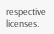respective licenses.